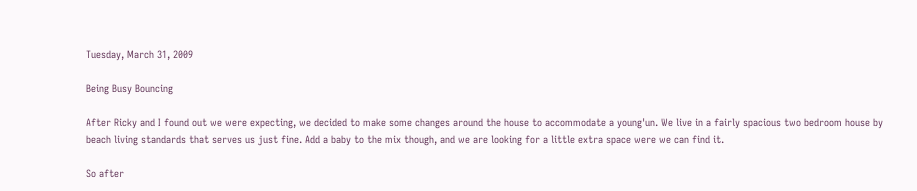Tuesday, March 31, 2009

Being Busy Bouncing

After Ricky and I found out we were expecting, we decided to make some changes around the house to accommodate a young'un. We live in a fairly spacious two bedroom house by beach living standards that serves us just fine. Add a baby to the mix though, and we are looking for a little extra space were we can find it.

So after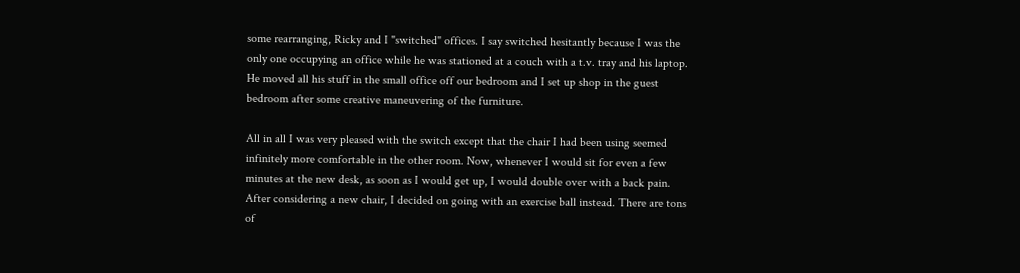some rearranging, Ricky and I "switched" offices. I say switched hesitantly because I was the only one occupying an office while he was stationed at a couch with a t.v. tray and his laptop. He moved all his stuff in the small office off our bedroom and I set up shop in the guest bedroom after some creative maneuvering of the furniture.

All in all I was very pleased with the switch except that the chair I had been using seemed infinitely more comfortable in the other room. Now, whenever I would sit for even a few minutes at the new desk, as soon as I would get up, I would double over with a back pain. After considering a new chair, I decided on going with an exercise ball instead. There are tons of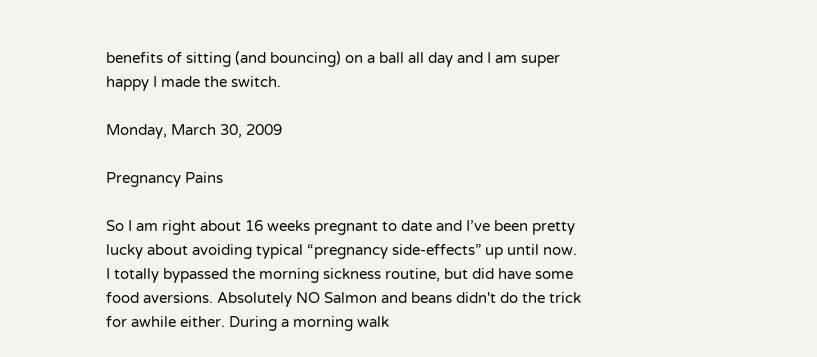benefits of sitting (and bouncing) on a ball all day and I am super happy I made the switch.

Monday, March 30, 2009

Pregnancy Pains

So I am right about 16 weeks pregnant to date and I’ve been pretty lucky about avoiding typical “pregnancy side-effects” up until now. I totally bypassed the morning sickness routine, but did have some food aversions. Absolutely NO Salmon and beans didn't do the trick for awhile either. During a morning walk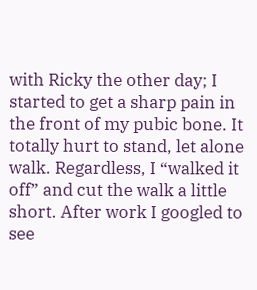with Ricky the other day; I started to get a sharp pain in the front of my pubic bone. It totally hurt to stand, let alone walk. Regardless, I “walked it off” and cut the walk a little short. After work I googled to see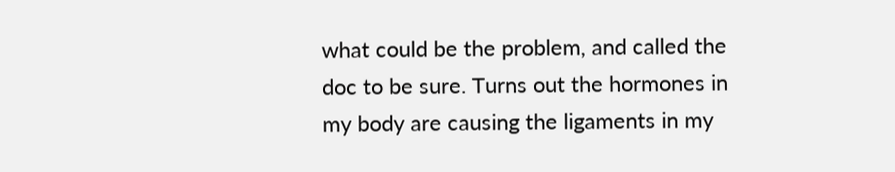what could be the problem, and called the doc to be sure. Turns out the hormones in my body are causing the ligaments in my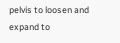pelvis to loosen and expand to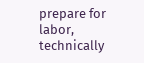prepare for labor, technically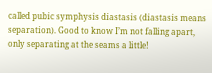called pubic symphysis diastasis (diastasis means separation). Good to know I’m not falling apart, only separating at the seams a little!